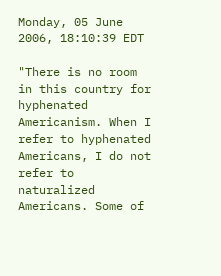Monday, 05 June 2006, 18:10:39 EDT

"There is no room in this country for hyphenated Americanism. When I refer to hyphenated Americans, I do not refer to naturalized Americans. Some of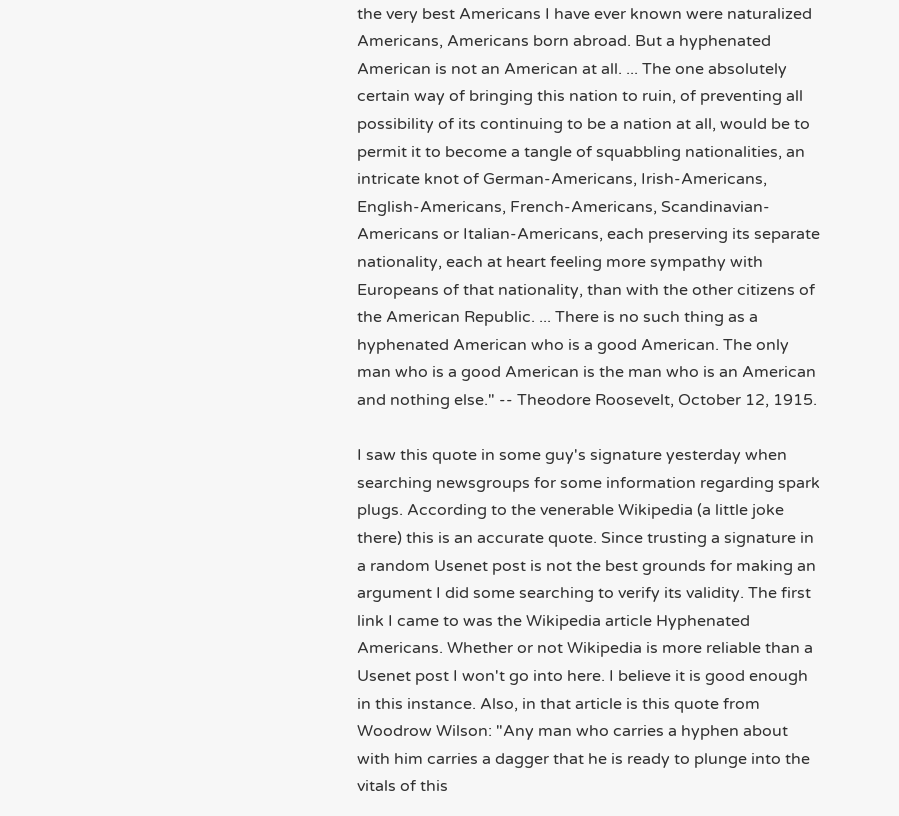the very best Americans I have ever known were naturalized Americans, Americans born abroad. But a hyphenated American is not an American at all. ... The one absolutely certain way of bringing this nation to ruin, of preventing all possibility of its continuing to be a nation at all, would be to permit it to become a tangle of squabbling nationalities, an intricate knot of German-Americans, Irish-Americans, English-Americans, French-Americans, Scandinavian-Americans or Italian-Americans, each preserving its separate nationality, each at heart feeling more sympathy with Europeans of that nationality, than with the other citizens of the American Republic. ... There is no such thing as a hyphenated American who is a good American. The only man who is a good American is the man who is an American and nothing else." -- Theodore Roosevelt, October 12, 1915.

I saw this quote in some guy's signature yesterday when searching newsgroups for some information regarding spark plugs. According to the venerable Wikipedia (a little joke there) this is an accurate quote. Since trusting a signature in a random Usenet post is not the best grounds for making an argument I did some searching to verify its validity. The first link I came to was the Wikipedia article Hyphenated Americans. Whether or not Wikipedia is more reliable than a Usenet post I won't go into here. I believe it is good enough in this instance. Also, in that article is this quote from Woodrow Wilson: "Any man who carries a hyphen about with him carries a dagger that he is ready to plunge into the vitals of this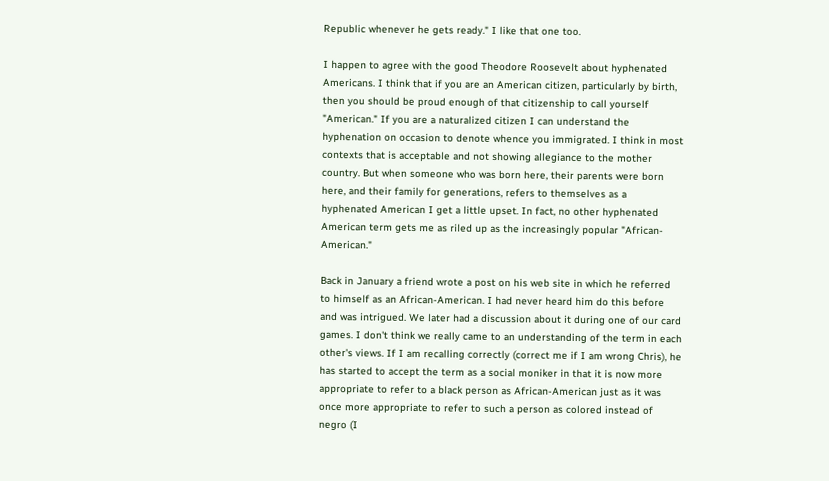Republic whenever he gets ready." I like that one too.

I happen to agree with the good Theodore Roosevelt about hyphenated Americans. I think that if you are an American citizen, particularly by birth, then you should be proud enough of that citizenship to call yourself "American." If you are a naturalized citizen I can understand the hyphenation on occasion to denote whence you immigrated. I think in most contexts that is acceptable and not showing allegiance to the mother country. But when someone who was born here, their parents were born here, and their family for generations, refers to themselves as a hyphenated American I get a little upset. In fact, no other hyphenated American term gets me as riled up as the increasingly popular "African-American."

Back in January a friend wrote a post on his web site in which he referred to himself as an African-American. I had never heard him do this before and was intrigued. We later had a discussion about it during one of our card games. I don't think we really came to an understanding of the term in each other's views. If I am recalling correctly (correct me if I am wrong Chris), he has started to accept the term as a social moniker in that it is now more appropriate to refer to a black person as African-American just as it was once more appropriate to refer to such a person as colored instead of negro (I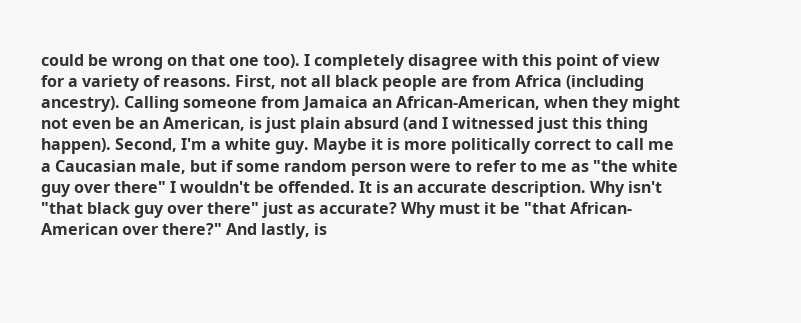could be wrong on that one too). I completely disagree with this point of view for a variety of reasons. First, not all black people are from Africa (including ancestry). Calling someone from Jamaica an African-American, when they might not even be an American, is just plain absurd (and I witnessed just this thing happen). Second, I'm a white guy. Maybe it is more politically correct to call me a Caucasian male, but if some random person were to refer to me as "the white guy over there" I wouldn't be offended. It is an accurate description. Why isn't "that black guy over there" just as accurate? Why must it be "that African-American over there?" And lastly, is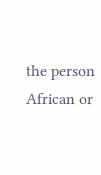the person African or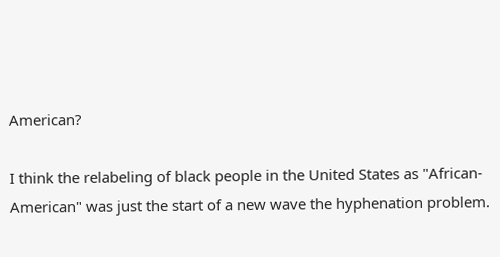American?

I think the relabeling of black people in the United States as "African-American" was just the start of a new wave the hyphenation problem.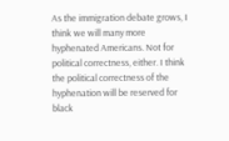As the immigration debate grows, I think we will many more hyphenated Americans. Not for political correctness, either. I think the political correctness of the hyphenation will be reserved for black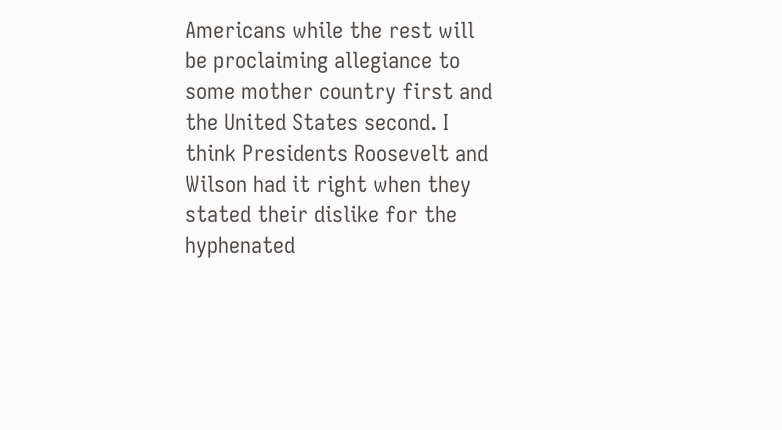Americans while the rest will be proclaiming allegiance to some mother country first and the United States second. I think Presidents Roosevelt and Wilson had it right when they stated their dislike for the hyphenated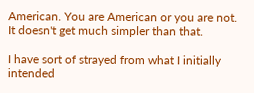American. You are American or you are not. It doesn't get much simpler than that.

I have sort of strayed from what I initially intended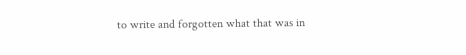to write and forgotten what that was in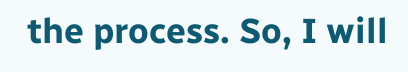the process. So, I will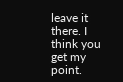leave it there. I think you get my point.